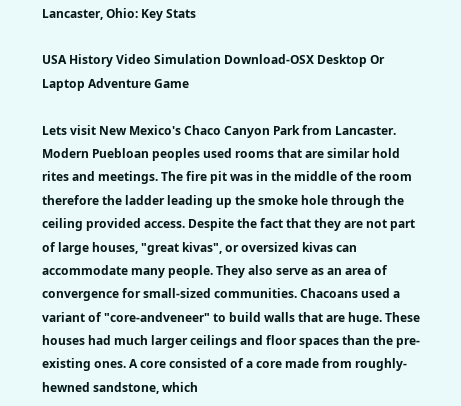Lancaster, Ohio: Key Stats

USA History Video Simulation Download-OSX Desktop Or Laptop Adventure Game

Lets visit New Mexico's Chaco Canyon Park from Lancaster. Modern Puebloan peoples used rooms that are similar hold rites and meetings. The fire pit was in the middle of the room therefore the ladder leading up the smoke hole through the ceiling provided access. Despite the fact that they are not part of large houses, "great kivas", or oversized kivas can accommodate many people. They also serve as an area of convergence for small-sized communities. Chacoans used a variant of "core-andveneer" to build walls that are huge. These houses had much larger ceilings and floor spaces than the pre-existing ones. A core consisted of a core made from roughly-hewned sandstone, which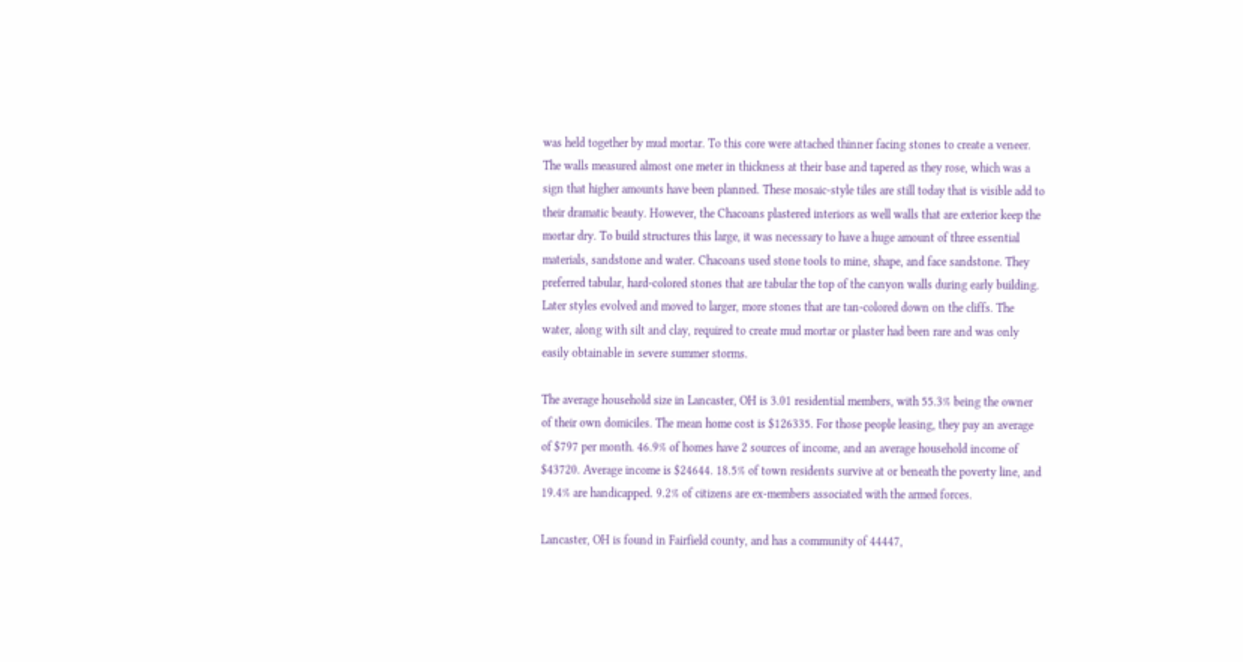was held together by mud mortar. To this core were attached thinner facing stones to create a veneer. The walls measured almost one meter in thickness at their base and tapered as they rose, which was a sign that higher amounts have been planned. These mosaic-style tiles are still today that is visible add to their dramatic beauty. However, the Chacoans plastered interiors as well walls that are exterior keep the mortar dry. To build structures this large, it was necessary to have a huge amount of three essential materials, sandstone and water. Chacoans used stone tools to mine, shape, and face sandstone. They preferred tabular, hard-colored stones that are tabular the top of the canyon walls during early building. Later styles evolved and moved to larger, more stones that are tan-colored down on the cliffs. The water, along with silt and clay, required to create mud mortar or plaster had been rare and was only easily obtainable in severe summer storms.

The average household size in Lancaster, OH is 3.01 residential members, with 55.3% being the owner of their own domiciles. The mean home cost is $126335. For those people leasing, they pay an average of $797 per month. 46.9% of homes have 2 sources of income, and an average household income of $43720. Average income is $24644. 18.5% of town residents survive at or beneath the poverty line, and 19.4% are handicapped. 9.2% of citizens are ex-members associated with the armed forces.

Lancaster, OH is found in Fairfield county, and has a community of 44447,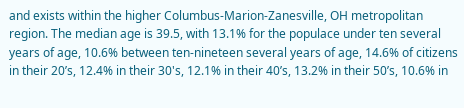and exists within the higher Columbus-Marion-Zanesville, OH metropolitan region. The median age is 39.5, with 13.1% for the populace under ten several years of age, 10.6% between ten-nineteen several years of age, 14.6% of citizens in their 20’s, 12.4% in their 30's, 12.1% in their 40’s, 13.2% in their 50’s, 10.6% in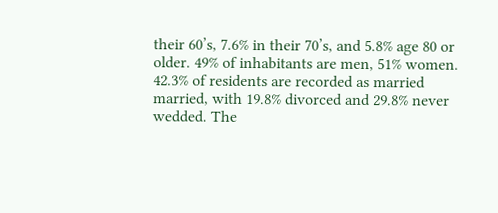their 60’s, 7.6% in their 70’s, and 5.8% age 80 or older. 49% of inhabitants are men, 51% women. 42.3% of residents are recorded as married married, with 19.8% divorced and 29.8% never wedded. The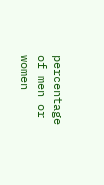percentage of men or women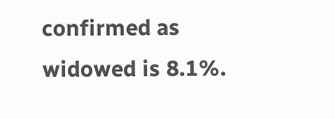confirmed as widowed is 8.1%.